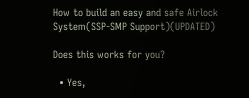How to build an easy and safe Airlock System(SSP-SMP Support)(UPDATED)

Does this works for you?

  • Yes,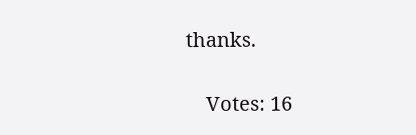thanks.

    Votes: 16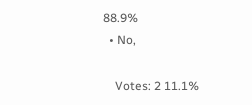88.9%
  • No,

    Votes: 2 11.1%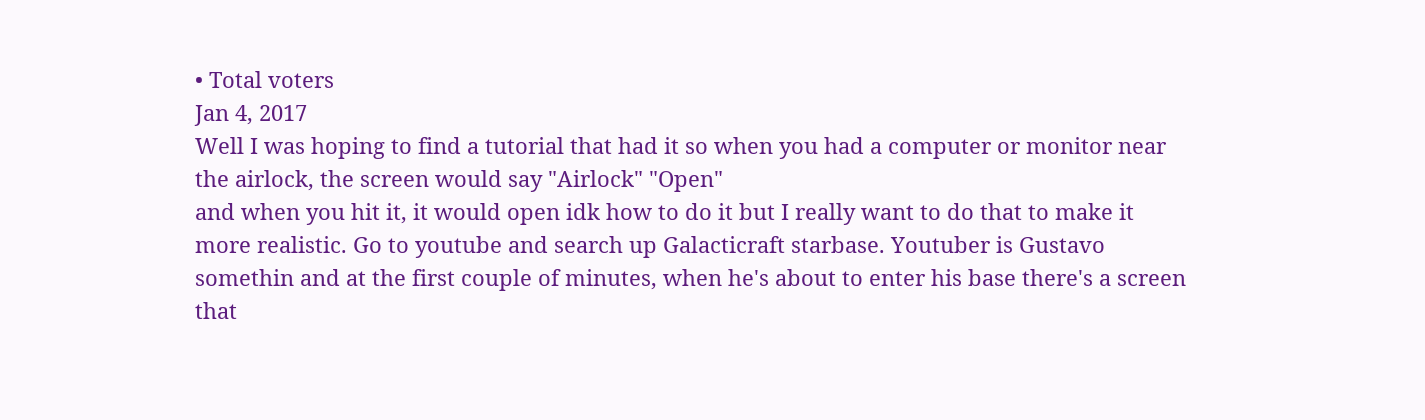• Total voters
Jan 4, 2017
Well I was hoping to find a tutorial that had it so when you had a computer or monitor near the airlock, the screen would say "Airlock" "Open"
and when you hit it, it would open idk how to do it but I really want to do that to make it more realistic. Go to youtube and search up Galacticraft starbase. Youtuber is Gustavo somethin and at the first couple of minutes, when he's about to enter his base there's a screen that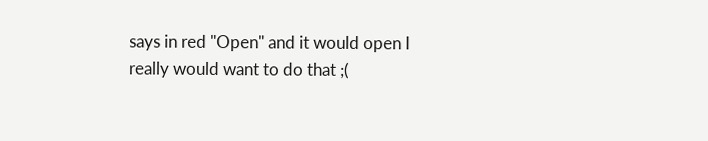says in red "Open" and it would open I really would want to do that ;(